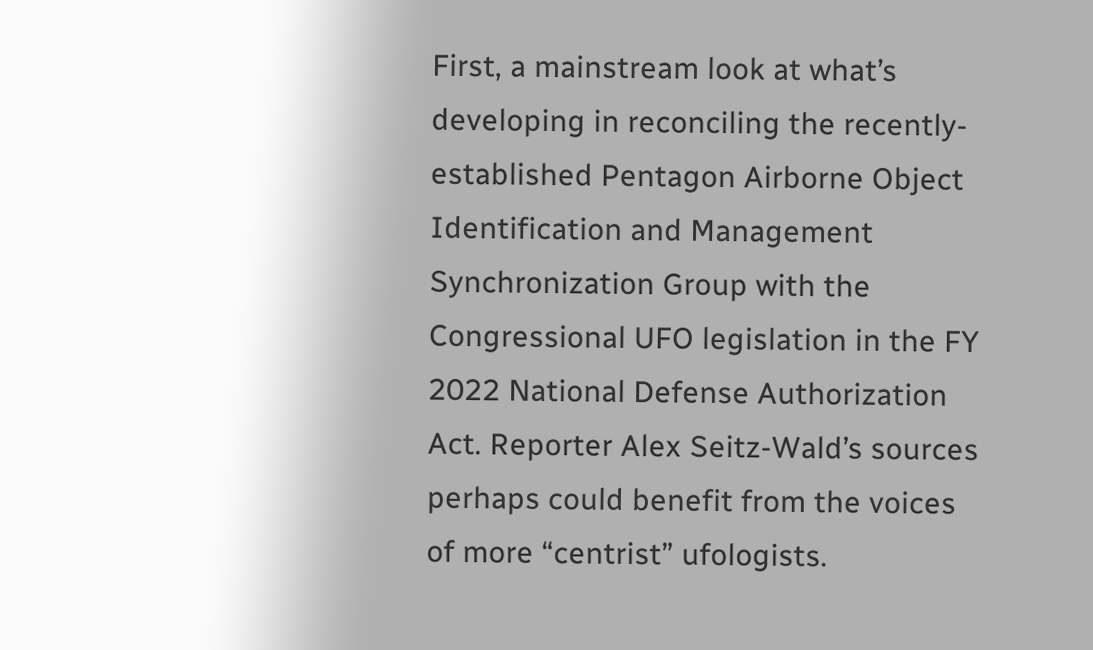First, a mainstream look at what’s developing in reconciling the recently-established Pentagon Airborne Object Identification and Management Synchronization Group with the Congressional UFO legislation in the FY 2022 National Defense Authorization Act. Reporter Alex Seitz-Wald’s sources perhaps could benefit from the voices of more “centrist” ufologists.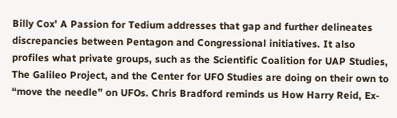Billy Cox’ A Passion for Tedium addresses that gap and further delineates discrepancies between Pentagon and Congressional initiatives. It also profiles what private groups, such as the Scientific Coalition for UAP Studies, The Galileo Project, and the Center for UFO Studies are doing on their own to “move the needle” on UFOs. Chris Bradford reminds us How Harry Reid, Ex-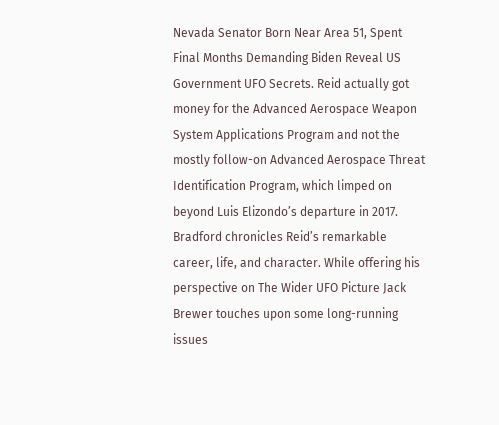Nevada Senator Born Near Area 51, Spent Final Months Demanding Biden Reveal US Government UFO Secrets. Reid actually got money for the Advanced Aerospace Weapon System Applications Program and not the mostly follow-on Advanced Aerospace Threat Identification Program, which limped on beyond Luis Elizondo’s departure in 2017. Bradford chronicles Reid’s remarkable career, life, and character. While offering his perspective on The Wider UFO Picture Jack Brewer touches upon some long-running issues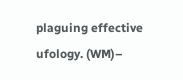plaguing effective ufology. (WM)–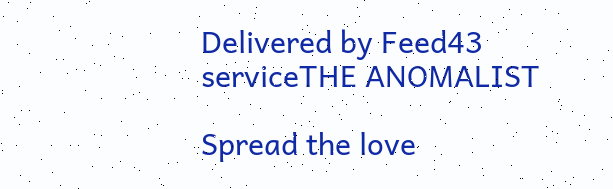Delivered by Feed43 serviceTHE ANOMALIST

Spread the love